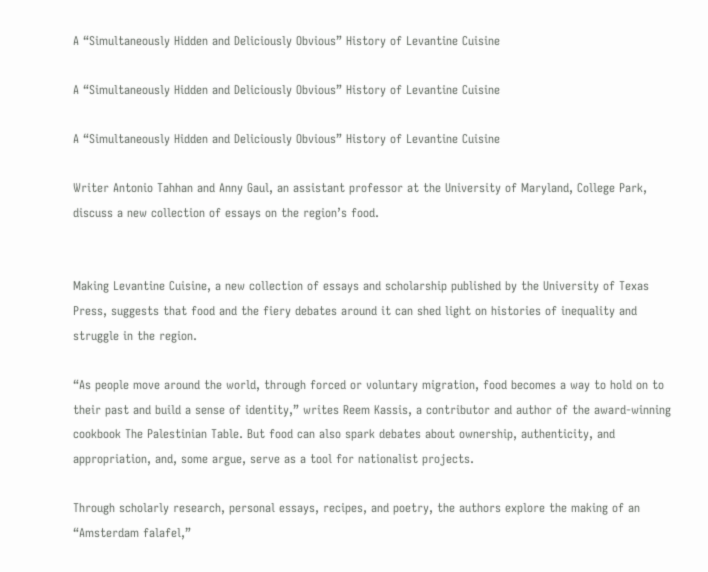A “Simultaneously Hidden and Deliciously Obvious” History of Levantine Cuisine

A “Simultaneously Hidden and Deliciously Obvious” History of Levantine Cuisine

A “Simultaneously Hidden and Deliciously Obvious” History of Levantine Cuisine

Writer Antonio Tahhan and Anny Gaul, an assistant professor at the University of Maryland, College Park, discuss a new collection of essays on the region’s food.


Making Levantine Cuisine, a new collection of essays and scholarship published by the University of Texas Press, suggests that food and the fiery debates around it can shed light on histories of inequality and struggle in the region.

“As people move around the world, through forced or voluntary migration, food becomes a way to hold on to their past and build a sense of identity,” writes Reem Kassis, a contributor and author of the award-winning cookbook The Palestinian Table. But food can also spark debates about ownership, authenticity, and appropriation, and, some argue, serve as a tool for nationalist projects.

Through scholarly research, personal essays, recipes, and poetry, the authors explore the making of an “Amsterdam falafel,”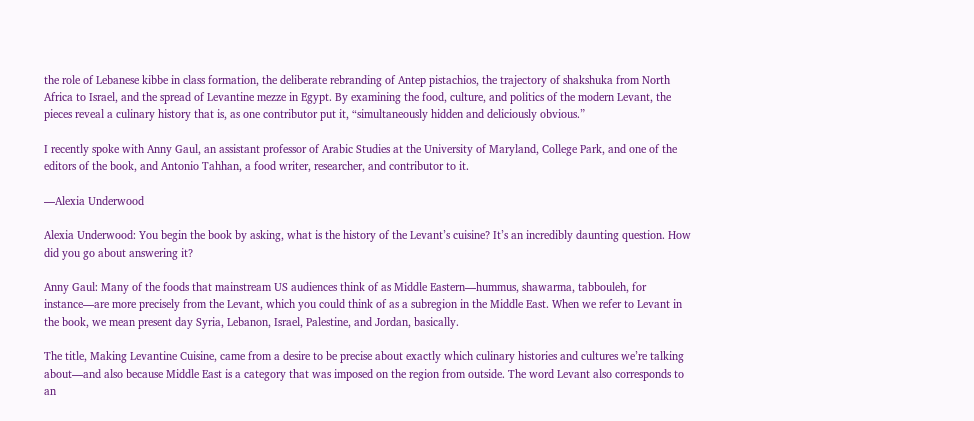the role of Lebanese kibbe in class formation, the deliberate rebranding of Antep pistachios, the trajectory of shakshuka from North Africa to Israel, and the spread of Levantine mezze in Egypt. By examining the food, culture, and politics of the modern Levant, the pieces reveal a culinary history that is, as one contributor put it, “simultaneously hidden and deliciously obvious.”

I recently spoke with Anny Gaul, an assistant professor of Arabic Studies at the University of Maryland, College Park, and one of the editors of the book, and Antonio Tahhan, a food writer, researcher, and contributor to it.

—Alexia Underwood

Alexia Underwood: You begin the book by asking, what is the history of the Levant’s cuisine? It’s an incredibly daunting question. How did you go about answering it?

Anny Gaul: Many of the foods that mainstream US audiences think of as Middle Eastern—hummus, shawarma, tabbouleh, for instance—are more precisely from the Levant, which you could think of as a subregion in the Middle East. When we refer to Levant in the book, we mean present day Syria, Lebanon, Israel, Palestine, and Jordan, basically.

The title, Making Levantine Cuisine, came from a desire to be precise about exactly which culinary histories and cultures we’re talking about—and also because Middle East is a category that was imposed on the region from outside. The word Levant also corresponds to an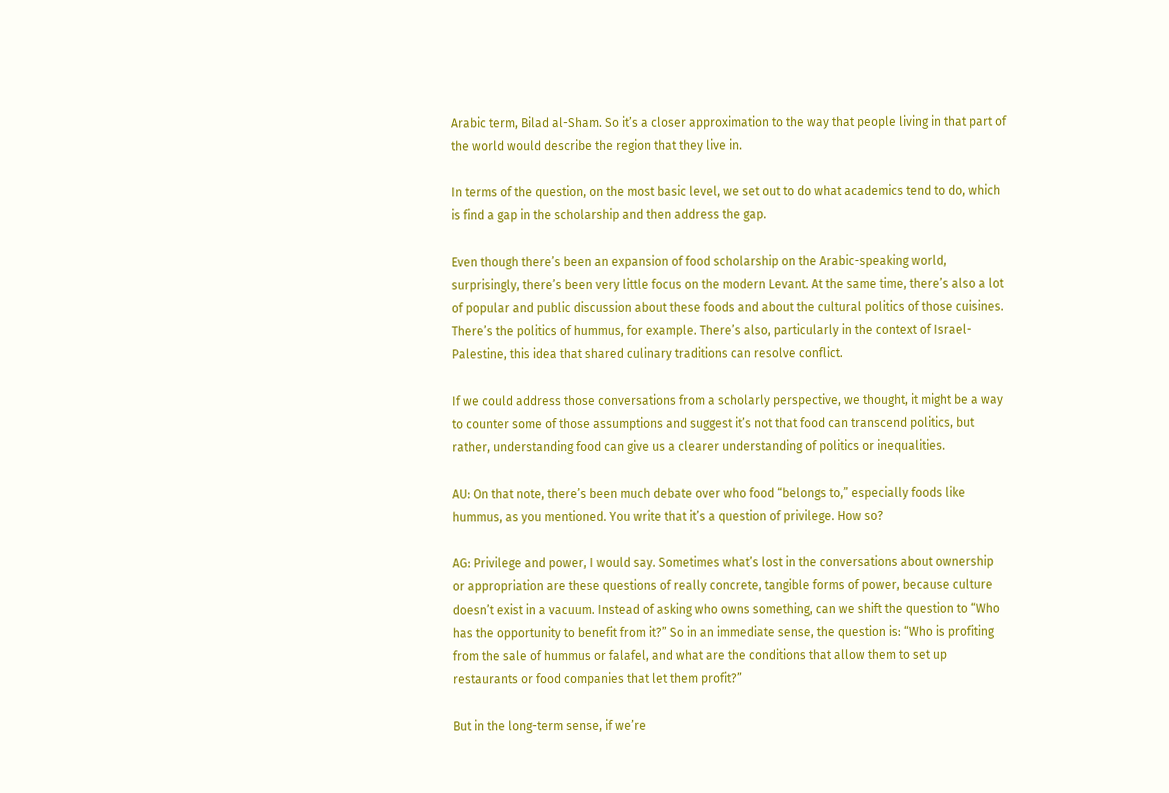Arabic term, Bilad al-Sham. So it’s a closer approximation to the way that people living in that part of the world would describe the region that they live in.

In terms of the question, on the most basic level, we set out to do what academics tend to do, which is find a gap in the scholarship and then address the gap.

Even though there’s been an expansion of food scholarship on the Arabic-speaking world, surprisingly, there’s been very little focus on the modern Levant. At the same time, there’s also a lot of popular and public discussion about these foods and about the cultural politics of those cuisines. There’s the politics of hummus, for example. There’s also, particularly in the context of Israel-Palestine, this idea that shared culinary traditions can resolve conflict.

If we could address those conversations from a scholarly perspective, we thought, it might be a way to counter some of those assumptions and suggest it’s not that food can transcend politics, but rather, understanding food can give us a clearer understanding of politics or inequalities.

AU: On that note, there’s been much debate over who food “belongs to,” especially foods like hummus, as you mentioned. You write that it’s a question of privilege. How so?

AG: Privilege and power, I would say. Sometimes what’s lost in the conversations about ownership or appropriation are these questions of really concrete, tangible forms of power, because culture doesn’t exist in a vacuum. Instead of asking who owns something, can we shift the question to “Who has the opportunity to benefit from it?” So in an immediate sense, the question is: “Who is profiting from the sale of hummus or falafel, and what are the conditions that allow them to set up restaurants or food companies that let them profit?”

But in the long-term sense, if we’re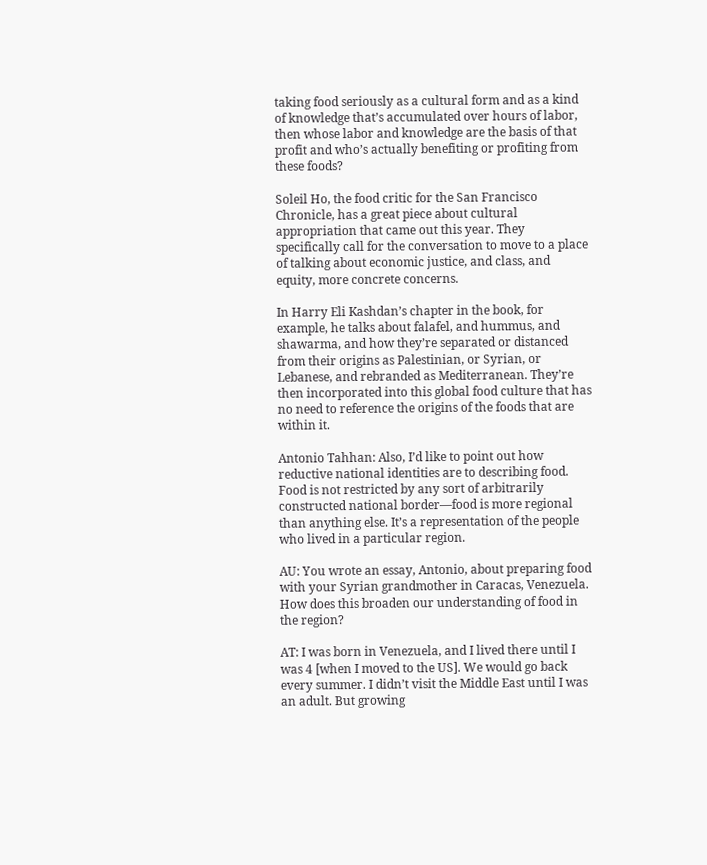taking food seriously as a cultural form and as a kind of knowledge that’s accumulated over hours of labor, then whose labor and knowledge are the basis of that profit and who’s actually benefiting or profiting from these foods?

Soleil Ho, the food critic for the San Francisco Chronicle, has a great piece about cultural appropriation that came out this year. They specifically call for the conversation to move to a place of talking about economic justice, and class, and equity, more concrete concerns.

In Harry Eli Kashdan’s chapter in the book, for example, he talks about falafel, and hummus, and shawarma, and how they’re separated or distanced from their origins as Palestinian, or Syrian, or Lebanese, and rebranded as Mediterranean. They’re then incorporated into this global food culture that has no need to reference the origins of the foods that are within it.

Antonio Tahhan: Also, I’d like to point out how reductive national identities are to describing food. Food is not restricted by any sort of arbitrarily constructed national border—food is more regional than anything else. It’s a representation of the people who lived in a particular region.

AU: You wrote an essay, Antonio, about preparing food with your Syrian grandmother in Caracas, Venezuela. How does this broaden our understanding of food in the region?

AT: I was born in Venezuela, and I lived there until I was 4 [when I moved to the US]. We would go back every summer. I didn’t visit the Middle East until I was an adult. But growing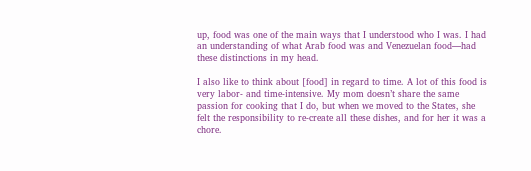up, food was one of the main ways that I understood who I was. I had an understanding of what Arab food was and Venezuelan food—had these distinctions in my head.

I also like to think about [food] in regard to time. A lot of this food is very labor- and time-intensive. My mom doesn’t share the same passion for cooking that I do, but when we moved to the States, she felt the responsibility to re-create all these dishes, and for her it was a chore.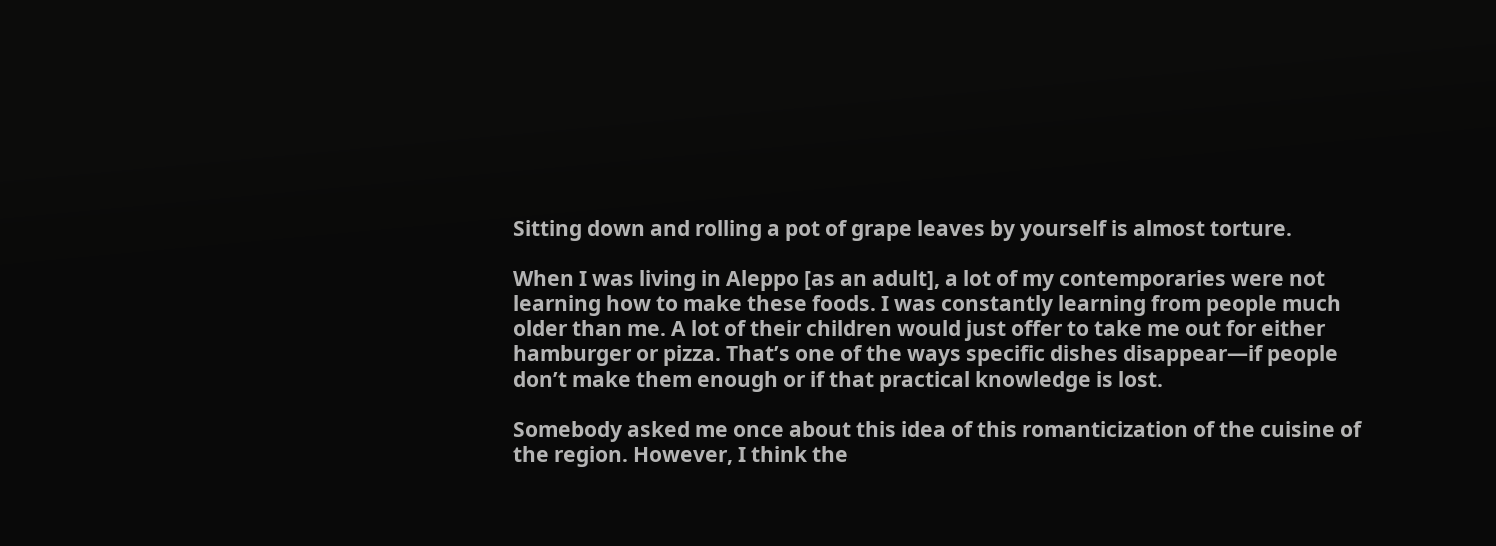Sitting down and rolling a pot of grape leaves by yourself is almost torture.

When I was living in Aleppo [as an adult], a lot of my contemporaries were not learning how to make these foods. I was constantly learning from people much older than me. A lot of their children would just offer to take me out for either hamburger or pizza. That’s one of the ways specific dishes disappear—if people don’t make them enough or if that practical knowledge is lost.

Somebody asked me once about this idea of this romanticization of the cuisine of the region. However, I think the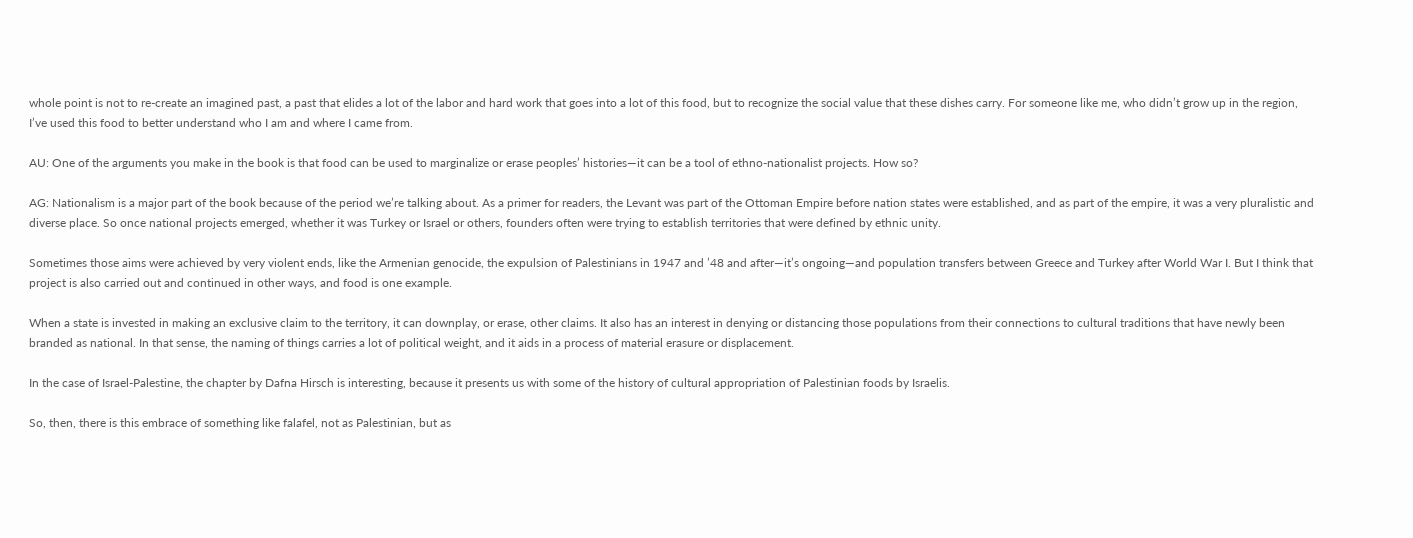whole point is not to re-create an imagined past, a past that elides a lot of the labor and hard work that goes into a lot of this food, but to recognize the social value that these dishes carry. For someone like me, who didn’t grow up in the region, I’ve used this food to better understand who I am and where I came from.

AU: One of the arguments you make in the book is that food can be used to marginalize or erase peoples’ histories—it can be a tool of ethno-nationalist projects. How so?

AG: Nationalism is a major part of the book because of the period we’re talking about. As a primer for readers, the Levant was part of the Ottoman Empire before nation states were established, and as part of the empire, it was a very pluralistic and diverse place. So once national projects emerged, whether it was Turkey or Israel or others, founders often were trying to establish territories that were defined by ethnic unity.

Sometimes those aims were achieved by very violent ends, like the Armenian genocide, the expulsion of Palestinians in 1947 and ’48 and after—it’s ongoing—and population transfers between Greece and Turkey after World War I. But I think that project is also carried out and continued in other ways, and food is one example.

When a state is invested in making an exclusive claim to the territory, it can downplay, or erase, other claims. It also has an interest in denying or distancing those populations from their connections to cultural traditions that have newly been branded as national. In that sense, the naming of things carries a lot of political weight, and it aids in a process of material erasure or displacement.

In the case of Israel-Palestine, the chapter by Dafna Hirsch is interesting, because it presents us with some of the history of cultural appropriation of Palestinian foods by Israelis.

So, then, there is this embrace of something like falafel, not as Palestinian, but as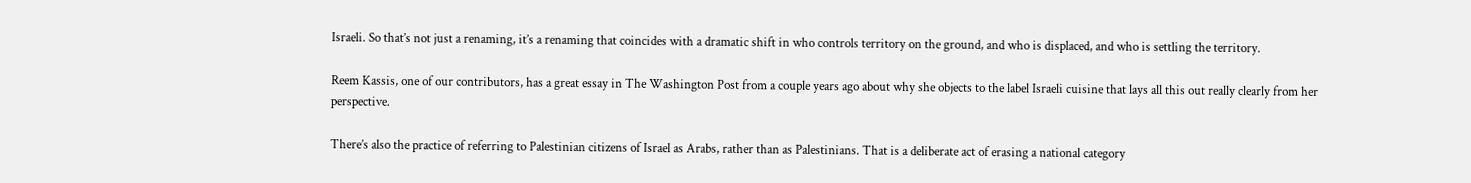Israeli. So that’s not just a renaming, it’s a renaming that coincides with a dramatic shift in who controls territory on the ground, and who is displaced, and who is settling the territory.

Reem Kassis, one of our contributors, has a great essay in The Washington Post from a couple years ago about why she objects to the label Israeli cuisine that lays all this out really clearly from her perspective.

There’s also the practice of referring to Palestinian citizens of Israel as Arabs, rather than as Palestinians. That is a deliberate act of erasing a national category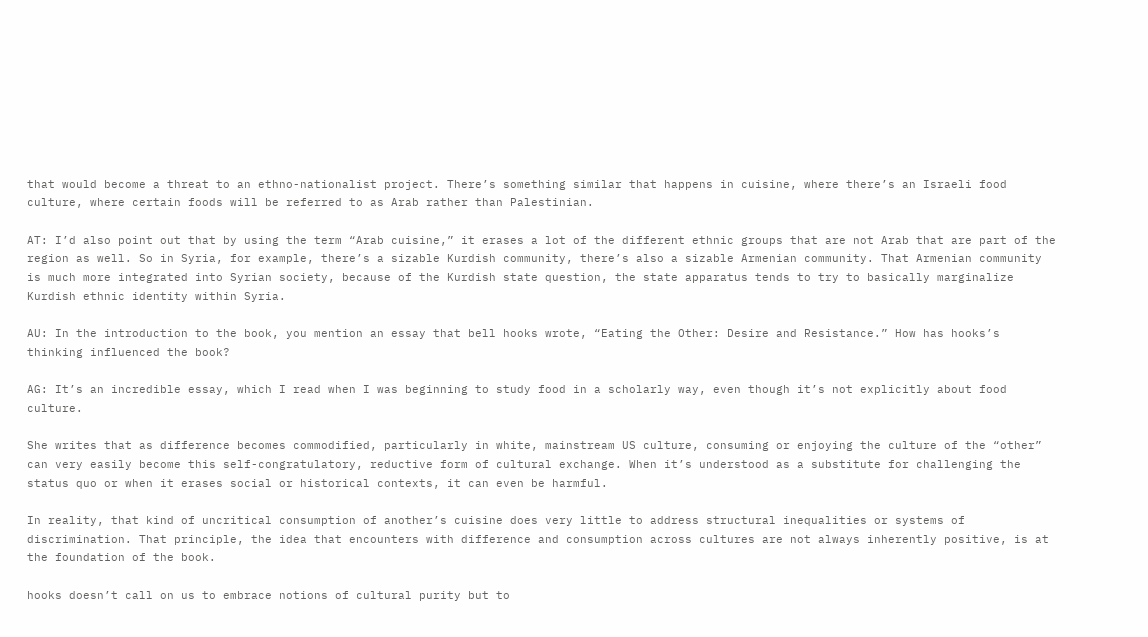that would become a threat to an ethno-nationalist project. There’s something similar that happens in cuisine, where there’s an Israeli food culture, where certain foods will be referred to as Arab rather than Palestinian.

AT: I’d also point out that by using the term “Arab cuisine,” it erases a lot of the different ethnic groups that are not Arab that are part of the region as well. So in Syria, for example, there’s a sizable Kurdish community, there’s also a sizable Armenian community. That Armenian community is much more integrated into Syrian society, because of the Kurdish state question, the state apparatus tends to try to basically marginalize Kurdish ethnic identity within Syria.

AU: In the introduction to the book, you mention an essay that bell hooks wrote, “Eating the Other: Desire and Resistance.” How has hooks’s thinking influenced the book?

AG: It’s an incredible essay, which I read when I was beginning to study food in a scholarly way, even though it’s not explicitly about food culture.

She writes that as difference becomes commodified, particularly in white, mainstream US culture, consuming or enjoying the culture of the “other” can very easily become this self-congratulatory, reductive form of cultural exchange. When it’s understood as a substitute for challenging the status quo or when it erases social or historical contexts, it can even be harmful.

In reality, that kind of uncritical consumption of another’s cuisine does very little to address structural inequalities or systems of discrimination. That principle, the idea that encounters with difference and consumption across cultures are not always inherently positive, is at the foundation of the book.

hooks doesn’t call on us to embrace notions of cultural purity but to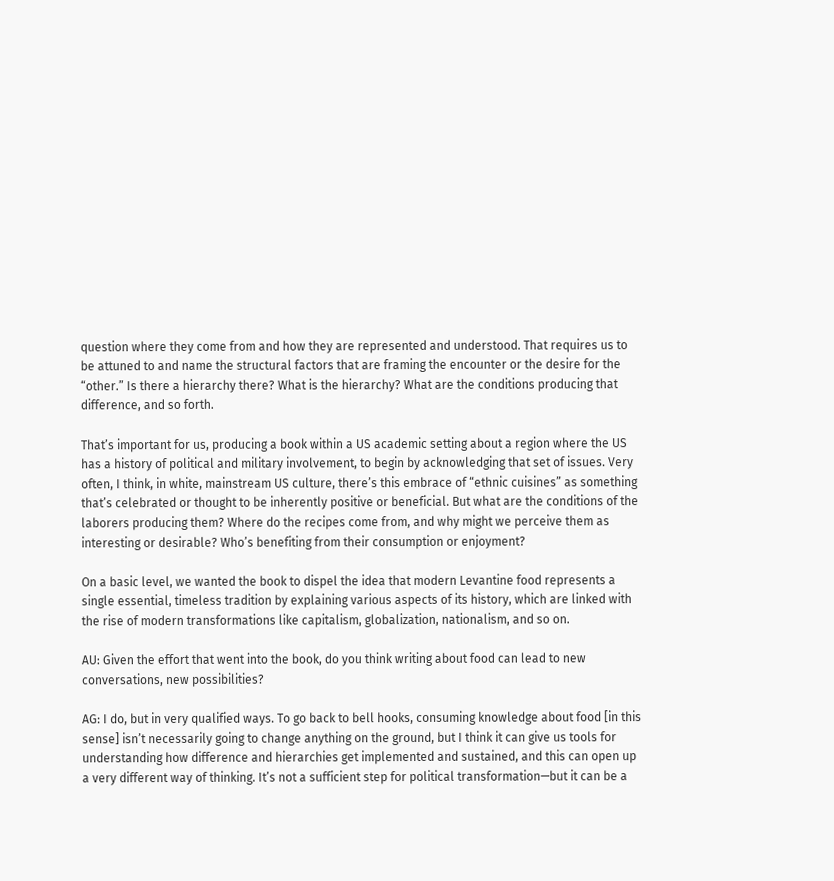question where they come from and how they are represented and understood. That requires us to be attuned to and name the structural factors that are framing the encounter or the desire for the “other.” Is there a hierarchy there? What is the hierarchy? What are the conditions producing that difference, and so forth.

That’s important for us, producing a book within a US academic setting about a region where the US has a history of political and military involvement, to begin by acknowledging that set of issues. Very often, I think, in white, mainstream US culture, there’s this embrace of “ethnic cuisines” as something that’s celebrated or thought to be inherently positive or beneficial. But what are the conditions of the laborers producing them? Where do the recipes come from, and why might we perceive them as interesting or desirable? Who’s benefiting from their consumption or enjoyment?

On a basic level, we wanted the book to dispel the idea that modern Levantine food represents a single essential, timeless tradition by explaining various aspects of its history, which are linked with the rise of modern transformations like capitalism, globalization, nationalism, and so on.

AU: Given the effort that went into the book, do you think writing about food can lead to new conversations, new possibilities?

AG: I do, but in very qualified ways. To go back to bell hooks, consuming knowledge about food [in this sense] isn’t necessarily going to change anything on the ground, but I think it can give us tools for understanding how difference and hierarchies get implemented and sustained, and this can open up a very different way of thinking. It’s not a sufficient step for political transformation—but it can be a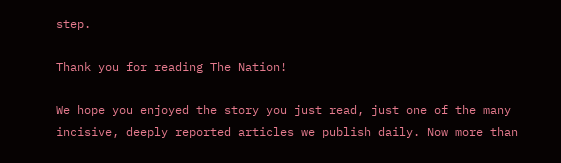step.

Thank you for reading The Nation!

We hope you enjoyed the story you just read, just one of the many incisive, deeply reported articles we publish daily. Now more than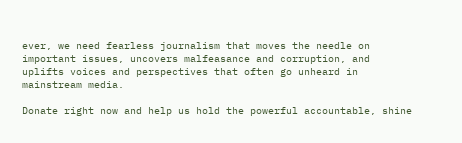ever, we need fearless journalism that moves the needle on important issues, uncovers malfeasance and corruption, and uplifts voices and perspectives that often go unheard in mainstream media.

Donate right now and help us hold the powerful accountable, shine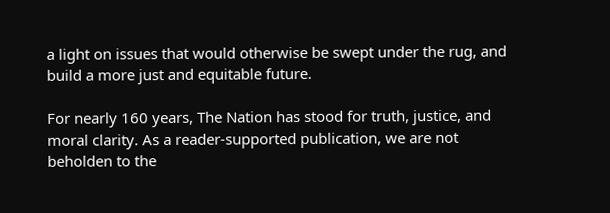a light on issues that would otherwise be swept under the rug, and build a more just and equitable future.

For nearly 160 years, The Nation has stood for truth, justice, and moral clarity. As a reader-supported publication, we are not beholden to the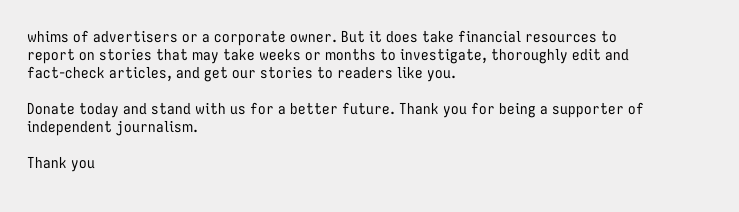whims of advertisers or a corporate owner. But it does take financial resources to report on stories that may take weeks or months to investigate, thoroughly edit and fact-check articles, and get our stories to readers like you.

Donate today and stand with us for a better future. Thank you for being a supporter of independent journalism.

Thank you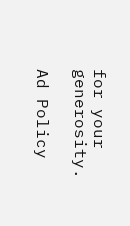for your generosity.

Ad Policy